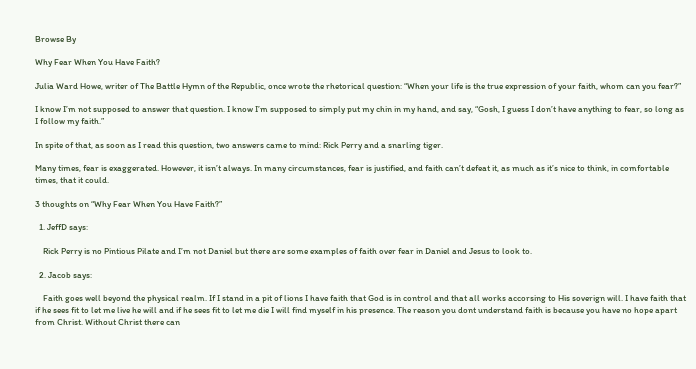Browse By

Why Fear When You Have Faith?

Julia Ward Howe, writer of The Battle Hymn of the Republic, once wrote the rhetorical question: “When your life is the true expression of your faith, whom can you fear?”

I know I’m not supposed to answer that question. I know I’m supposed to simply put my chin in my hand, and say, “Gosh, I guess I don’t have anything to fear, so long as I follow my faith.”

In spite of that, as soon as I read this question, two answers came to mind: Rick Perry and a snarling tiger.

Many times, fear is exaggerated. However, it isn’t always. In many circumstances, fear is justified, and faith can’t defeat it, as much as it’s nice to think, in comfortable times, that it could.

3 thoughts on “Why Fear When You Have Faith?”

  1. JeffD says:

    Rick Perry is no Pintious Pilate and I’m not Daniel but there are some examples of faith over fear in Daniel and Jesus to look to.

  2. Jacob says:

    Faith goes well beyond the physical realm. If I stand in a pit of lions I have faith that God is in control and that all works accorsing to His soverign will. I have faith that if he sees fit to let me live he will and if he sees fit to let me die I will find myself in his presence. The reason you dont understand faith is because you have no hope apart from Christ. Without Christ there can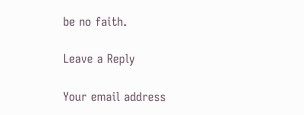be no faith.

Leave a Reply

Your email address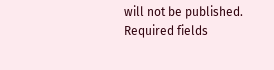will not be published. Required fields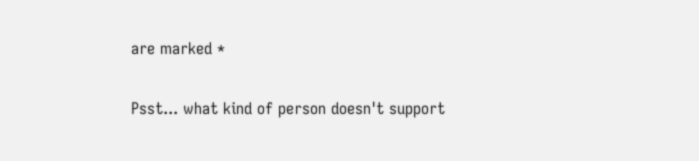are marked *

Psst... what kind of person doesn't support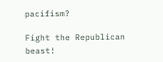pacifism?

Fight the Republican beast!